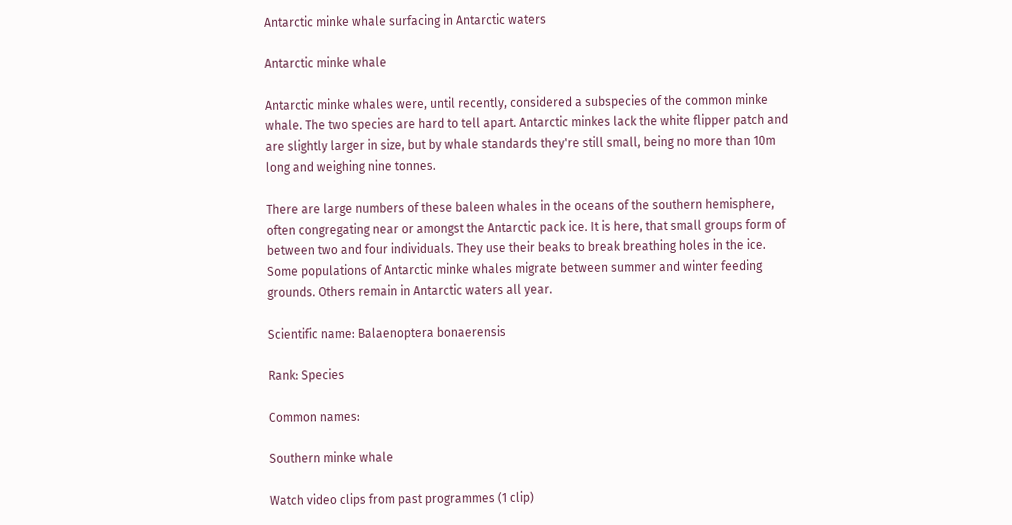Antarctic minke whale surfacing in Antarctic waters

Antarctic minke whale

Antarctic minke whales were, until recently, considered a subspecies of the common minke whale. The two species are hard to tell apart. Antarctic minkes lack the white flipper patch and are slightly larger in size, but by whale standards they're still small, being no more than 10m long and weighing nine tonnes.

There are large numbers of these baleen whales in the oceans of the southern hemisphere, often congregating near or amongst the Antarctic pack ice. It is here, that small groups form of between two and four individuals. They use their beaks to break breathing holes in the ice. Some populations of Antarctic minke whales migrate between summer and winter feeding grounds. Others remain in Antarctic waters all year.

Scientific name: Balaenoptera bonaerensis

Rank: Species

Common names:

Southern minke whale

Watch video clips from past programmes (1 clip)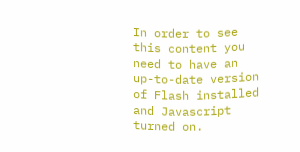In order to see this content you need to have an up-to-date version of Flash installed and Javascript turned on.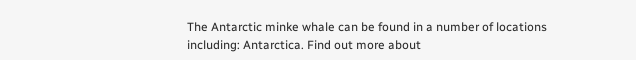The Antarctic minke whale can be found in a number of locations including: Antarctica. Find out more about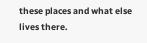these places and what else lives there.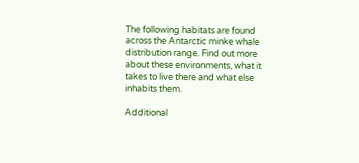The following habitats are found across the Antarctic minke whale distribution range. Find out more about these environments, what it takes to live there and what else inhabits them.

Additional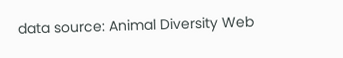data source: Animal Diversity Web